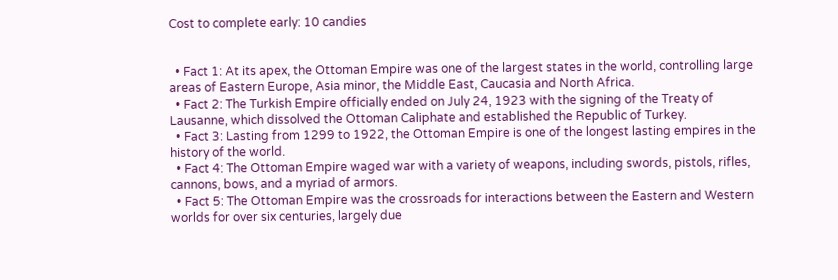Cost to complete early: 10 candies


  • Fact 1: At its apex, the Ottoman Empire was one of the largest states in the world, controlling large areas of Eastern Europe, Asia minor, the Middle East, Caucasia and North Africa.
  • Fact 2: The Turkish Empire officially ended on July 24, 1923 with the signing of the Treaty of Lausanne, which dissolved the Ottoman Caliphate and established the Republic of Turkey.
  • Fact 3: Lasting from 1299 to 1922, the Ottoman Empire is one of the longest lasting empires in the history of the world.
  • Fact 4: The Ottoman Empire waged war with a variety of weapons, including swords, pistols, rifles, cannons, bows, and a myriad of armors.
  • Fact 5: The Ottoman Empire was the crossroads for interactions between the Eastern and Western worlds for over six centuries, largely due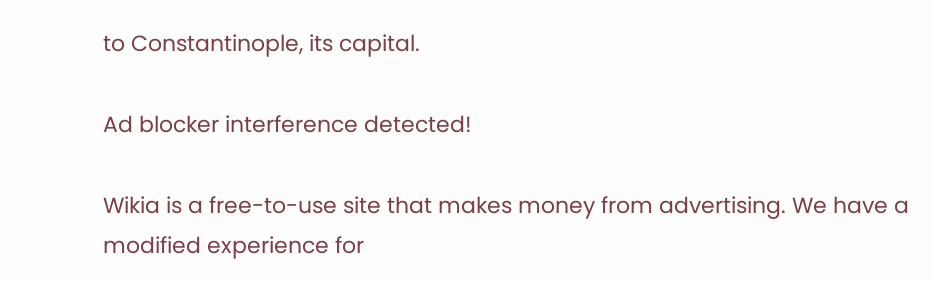to Constantinople, its capital.

Ad blocker interference detected!

Wikia is a free-to-use site that makes money from advertising. We have a modified experience for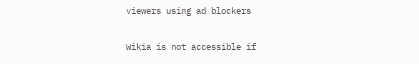viewers using ad blockers

Wikia is not accessible if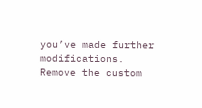you’ve made further modifications. Remove the custom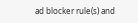ad blocker rule(s) and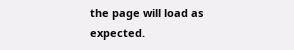the page will load as expected.